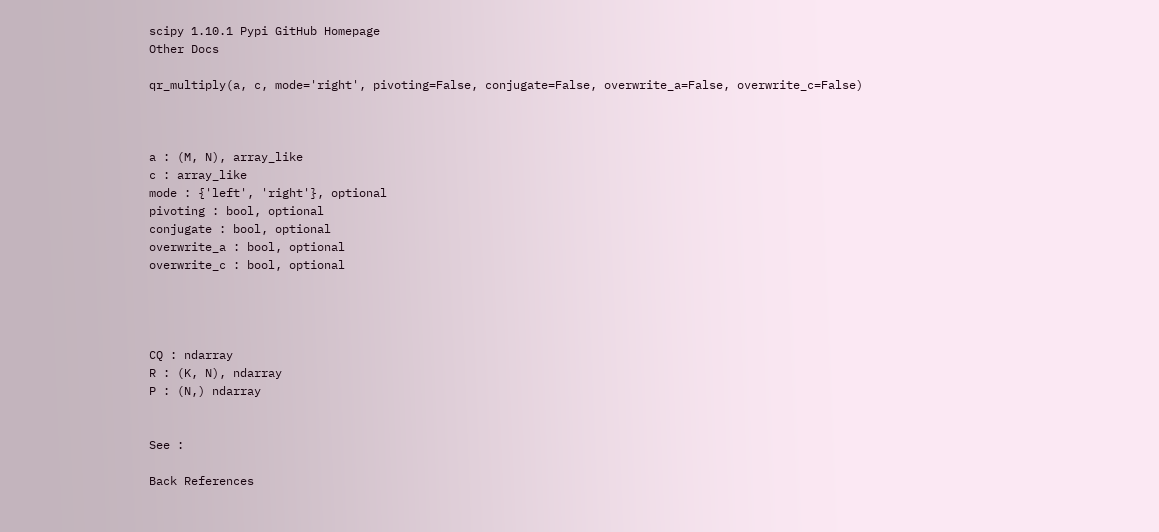scipy 1.10.1 Pypi GitHub Homepage
Other Docs

qr_multiply(a, c, mode='right', pivoting=False, conjugate=False, overwrite_a=False, overwrite_c=False)



a : (M, N), array_like
c : array_like
mode : {'left', 'right'}, optional
pivoting : bool, optional
conjugate : bool, optional
overwrite_a : bool, optional
overwrite_c : bool, optional




CQ : ndarray
R : (K, N), ndarray
P : (N,) ndarray


See :

Back References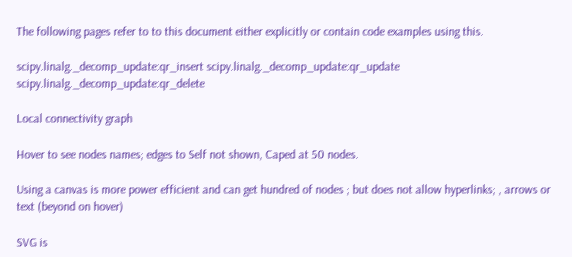The following pages refer to to this document either explicitly or contain code examples using this.

scipy.linalg._decomp_update:qr_insert scipy.linalg._decomp_update:qr_update scipy.linalg._decomp_update:qr_delete

Local connectivity graph

Hover to see nodes names; edges to Self not shown, Caped at 50 nodes.

Using a canvas is more power efficient and can get hundred of nodes ; but does not allow hyperlinks; , arrows or text (beyond on hover)

SVG is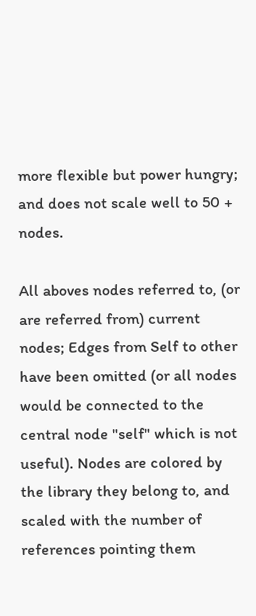more flexible but power hungry; and does not scale well to 50 + nodes.

All aboves nodes referred to, (or are referred from) current nodes; Edges from Self to other have been omitted (or all nodes would be connected to the central node "self" which is not useful). Nodes are colored by the library they belong to, and scaled with the number of references pointing them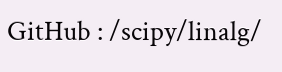GitHub : /scipy/linalg/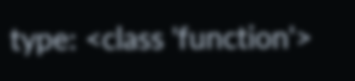type: <class 'function'>